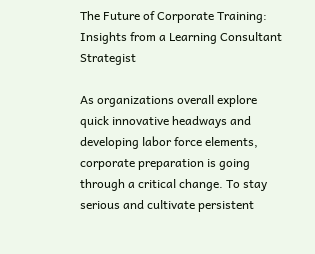The Future of Corporate Training: Insights from a Learning Consultant Strategist

As organizations overall explore quick innovative headways and developing labor force elements, corporate preparation is going through a critical change. To stay serious and cultivate persistent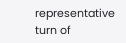representative turn of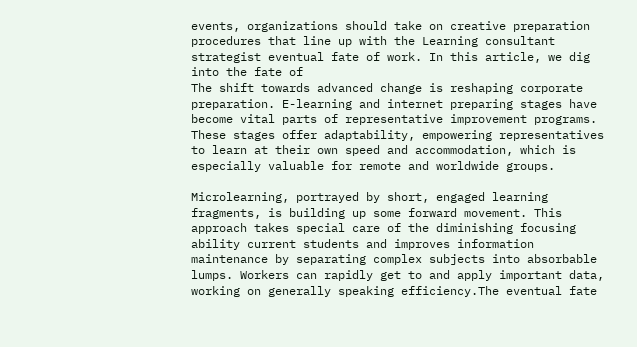events, organizations should take on creative preparation procedures that line up with the Learning consultant strategist eventual fate of work. In this article, we dig into the fate of
The shift towards advanced change is reshaping corporate preparation. E-learning and internet preparing stages have become vital parts of representative improvement programs. These stages offer adaptability, empowering representatives to learn at their own speed and accommodation, which is especially valuable for remote and worldwide groups.

Microlearning, portrayed by short, engaged learning fragments, is building up some forward movement. This approach takes special care of the diminishing focusing ability current students and improves information maintenance by separating complex subjects into absorbable lumps. Workers can rapidly get to and apply important data, working on generally speaking efficiency.The eventual fate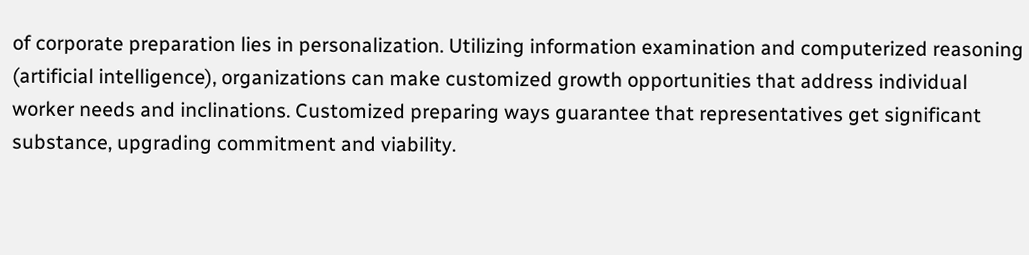of corporate preparation lies in personalization. Utilizing information examination and computerized reasoning (artificial intelligence), organizations can make customized growth opportunities that address individual worker needs and inclinations. Customized preparing ways guarantee that representatives get significant substance, upgrading commitment and viability.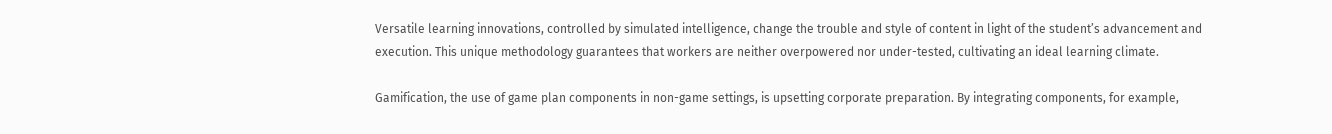Versatile learning innovations, controlled by simulated intelligence, change the trouble and style of content in light of the student’s advancement and execution. This unique methodology guarantees that workers are neither overpowered nor under-tested, cultivating an ideal learning climate.

Gamification, the use of game plan components in non-game settings, is upsetting corporate preparation. By integrating components, for example,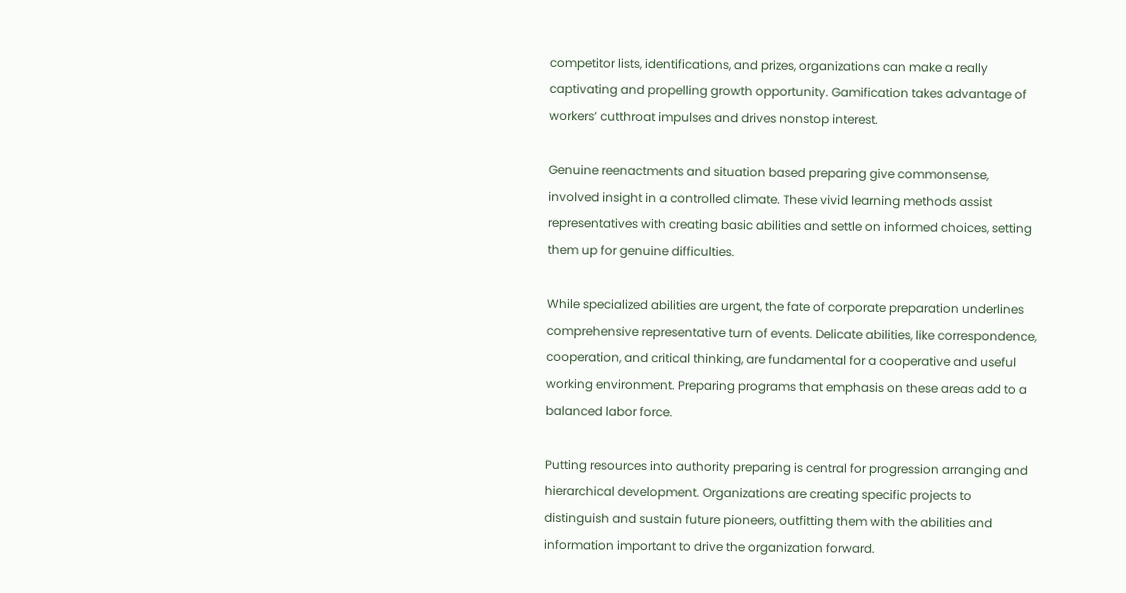competitor lists, identifications, and prizes, organizations can make a really captivating and propelling growth opportunity. Gamification takes advantage of workers’ cutthroat impulses and drives nonstop interest.

Genuine reenactments and situation based preparing give commonsense, involved insight in a controlled climate. These vivid learning methods assist representatives with creating basic abilities and settle on informed choices, setting them up for genuine difficulties.

While specialized abilities are urgent, the fate of corporate preparation underlines comprehensive representative turn of events. Delicate abilities, like correspondence, cooperation, and critical thinking, are fundamental for a cooperative and useful working environment. Preparing programs that emphasis on these areas add to a balanced labor force.

Putting resources into authority preparing is central for progression arranging and hierarchical development. Organizations are creating specific projects to distinguish and sustain future pioneers, outfitting them with the abilities and information important to drive the organization forward.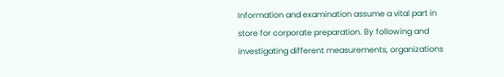Information and examination assume a vital part in store for corporate preparation. By following and investigating different measurements, organizations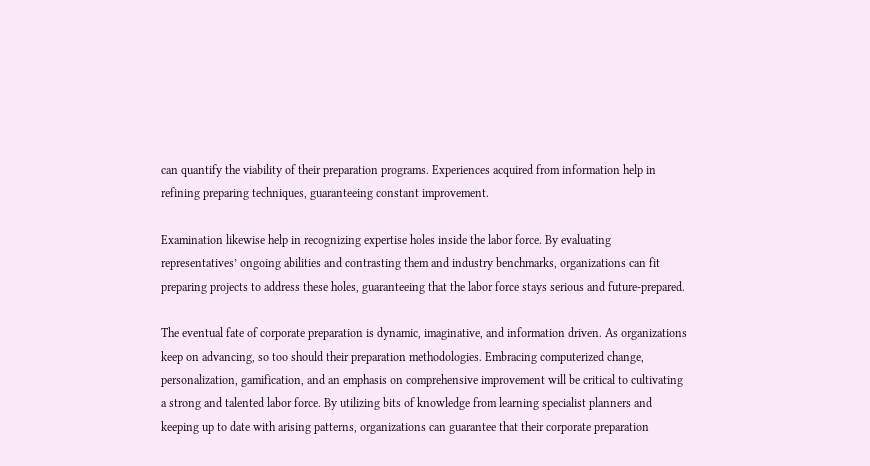can quantify the viability of their preparation programs. Experiences acquired from information help in refining preparing techniques, guaranteeing constant improvement.

Examination likewise help in recognizing expertise holes inside the labor force. By evaluating representatives’ ongoing abilities and contrasting them and industry benchmarks, organizations can fit preparing projects to address these holes, guaranteeing that the labor force stays serious and future-prepared.

The eventual fate of corporate preparation is dynamic, imaginative, and information driven. As organizations keep on advancing, so too should their preparation methodologies. Embracing computerized change, personalization, gamification, and an emphasis on comprehensive improvement will be critical to cultivating a strong and talented labor force. By utilizing bits of knowledge from learning specialist planners and keeping up to date with arising patterns, organizations can guarantee that their corporate preparation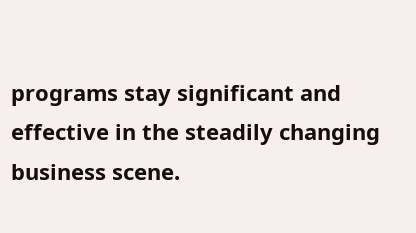programs stay significant and effective in the steadily changing business scene.